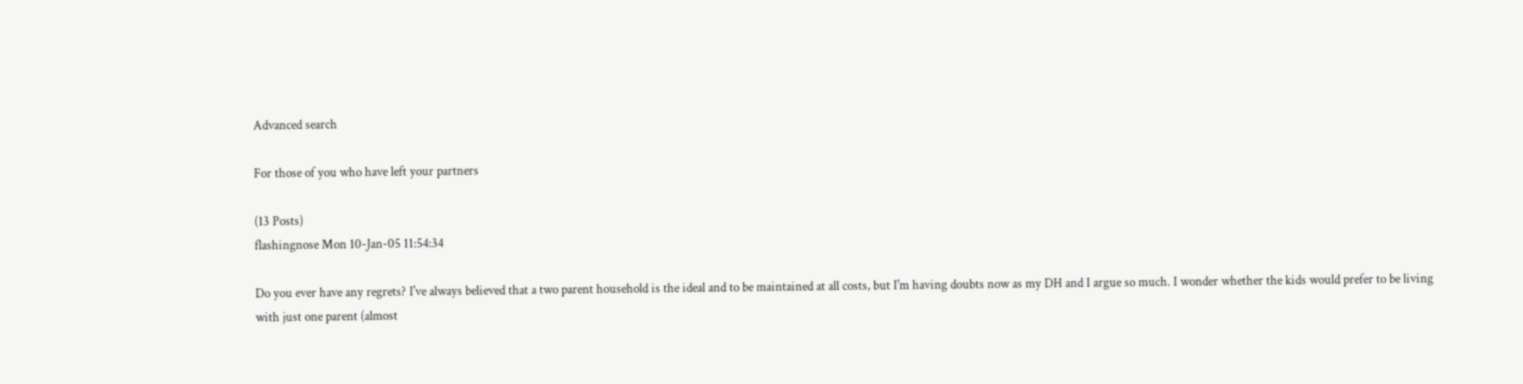Advanced search

For those of you who have left your partners

(13 Posts)
flashingnose Mon 10-Jan-05 11:54:34

Do you ever have any regrets? I've always believed that a two parent household is the ideal and to be maintained at all costs, but I'm having doubts now as my DH and I argue so much. I wonder whether the kids would prefer to be living with just one parent (almost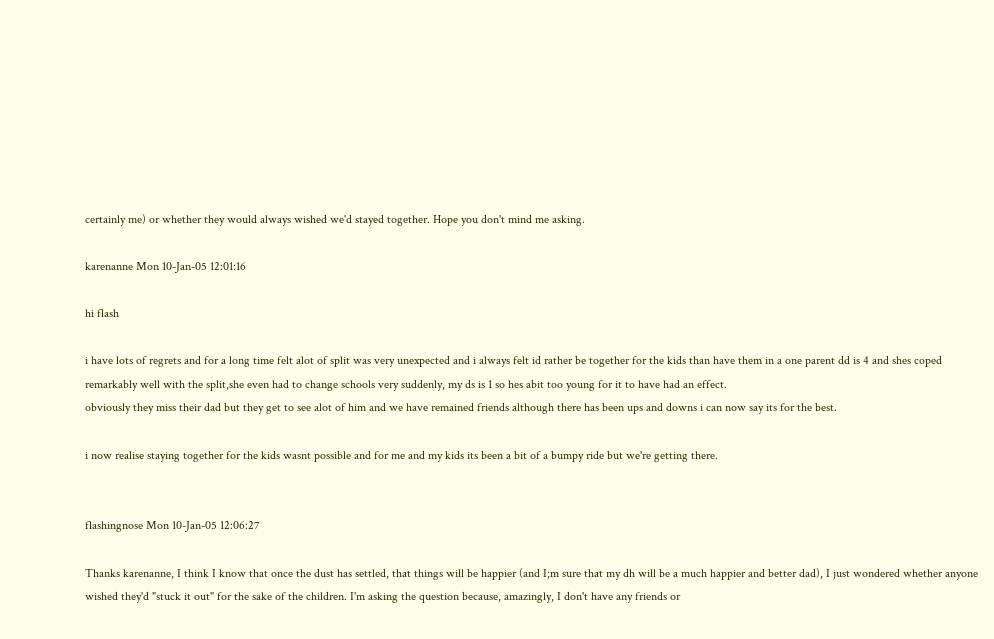certainly me) or whether they would always wished we'd stayed together. Hope you don't mind me asking.

karenanne Mon 10-Jan-05 12:01:16

hi flash

i have lots of regrets and for a long time felt alot of split was very unexpected and i always felt id rather be together for the kids than have them in a one parent dd is 4 and shes coped remarkably well with the split,she even had to change schools very suddenly, my ds is 1 so hes abit too young for it to have had an effect.
obviously they miss their dad but they get to see alot of him and we have remained friends although there has been ups and downs i can now say its for the best.

i now realise staying together for the kids wasnt possible and for me and my kids its been a bit of a bumpy ride but we're getting there.


flashingnose Mon 10-Jan-05 12:06:27

Thanks karenanne, I think I know that once the dust has settled, that things will be happier (and I;m sure that my dh will be a much happier and better dad), I just wondered whether anyone wished they'd "stuck it out" for the sake of the children. I'm asking the question because, amazingly, I don't have any friends or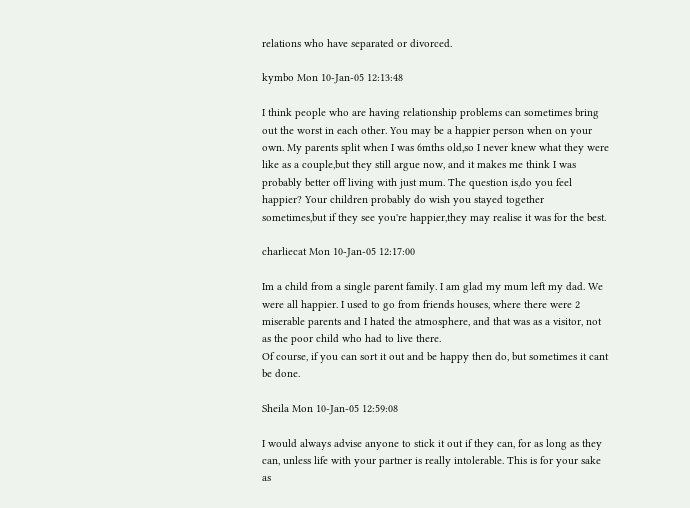relations who have separated or divorced.

kymbo Mon 10-Jan-05 12:13:48

I think people who are having relationship problems can sometimes bring out the worst in each other. You may be a happier person when on your own. My parents split when I was 6mths old,so I never knew what they were like as a couple,but they still argue now, and it makes me think I was probably better off living with just mum. The question is,do you feel happier? Your children probably do wish you stayed together sometimes,but if they see you're happier,they may realise it was for the best.

charliecat Mon 10-Jan-05 12:17:00

Im a child from a single parent family. I am glad my mum left my dad. We were all happier. I used to go from friends houses, where there were 2 miserable parents and I hated the atmosphere, and that was as a visitor, not as the poor child who had to live there.
Of course, if you can sort it out and be happy then do, but sometimes it cant be done.

Sheila Mon 10-Jan-05 12:59:08

I would always advise anyone to stick it out if they can, for as long as they can, unless life with your partner is really intolerable. This is for your sake as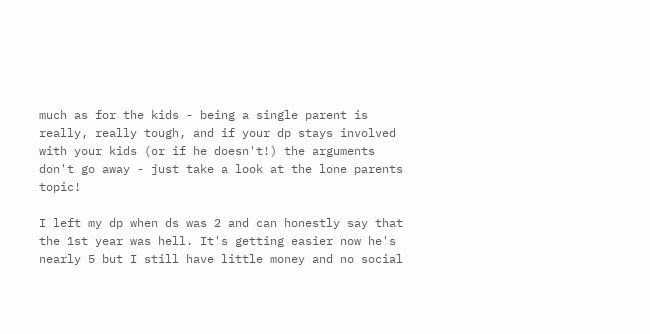much as for the kids - being a single parent is really, really tough, and if your dp stays involved with your kids (or if he doesn't!) the arguments don't go away - just take a look at the lone parents topic!

I left my dp when ds was 2 and can honestly say that the 1st year was hell. It's getting easier now he's nearly 5 but I still have little money and no social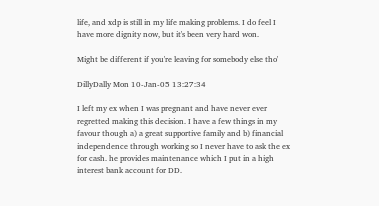life, and xdp is still in my life making problems. I do feel I have more dignity now, but it's been very hard won.

Might be different if you're leaving for somebody else tho'

DillyDally Mon 10-Jan-05 13:27:34

I left my ex when I was pregnant and have never ever regretted making this decision. I have a few things in my favour though a) a great supportive family and b) financial independence through working so I never have to ask the ex for cash. he provides maintenance which I put in a high interest bank account for DD.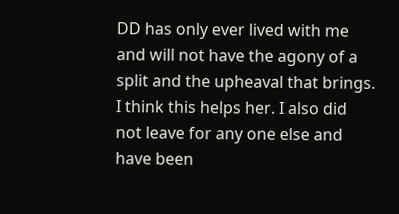DD has only ever lived with me and will not have the agony of a split and the upheaval that brings.
I think this helps her. I also did not leave for any one else and have been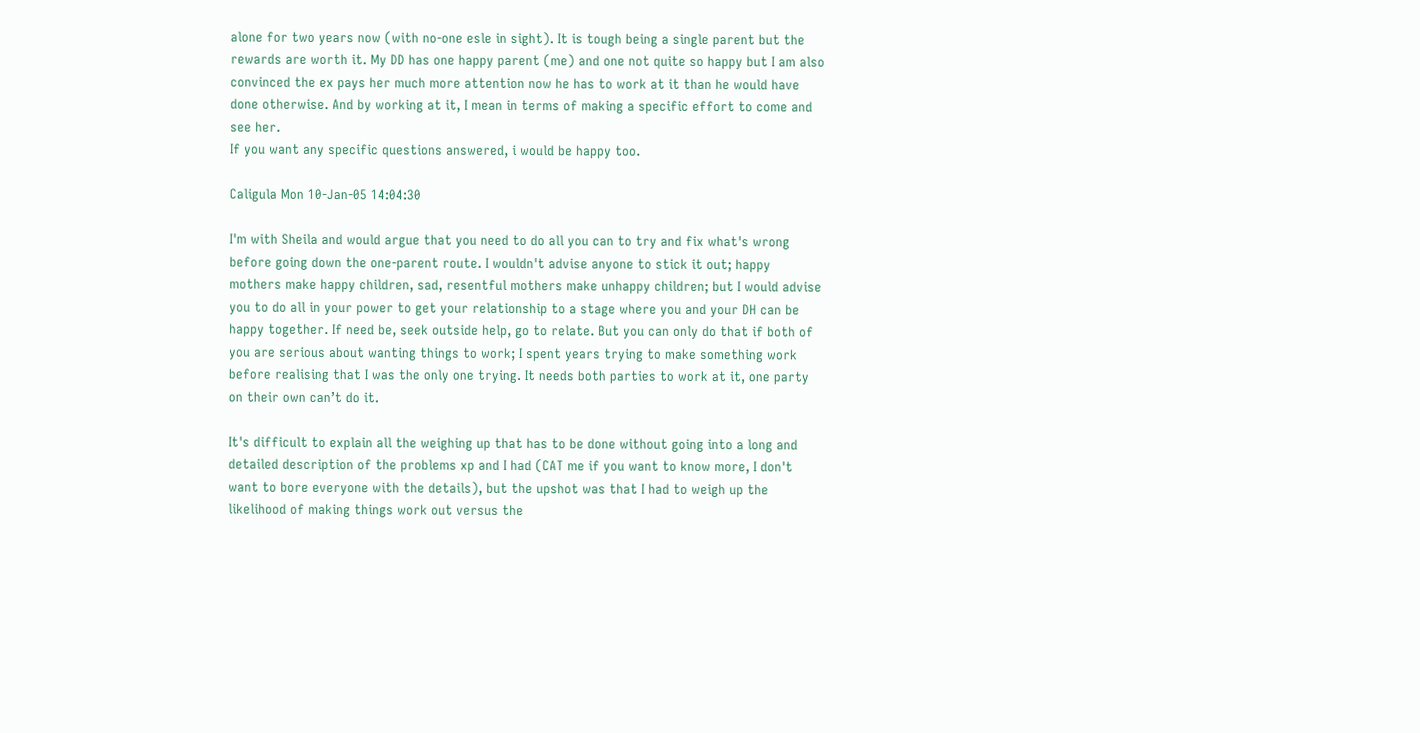alone for two years now (with no-one esle in sight). It is tough being a single parent but the rewards are worth it. My DD has one happy parent (me) and one not quite so happy but I am also convinced the ex pays her much more attention now he has to work at it than he would have done otherwise. And by working at it, I mean in terms of making a specific effort to come and see her.
If you want any specific questions answered, i would be happy too.

Caligula Mon 10-Jan-05 14:04:30

I'm with Sheila and would argue that you need to do all you can to try and fix what's wrong before going down the one-parent route. I wouldn't advise anyone to stick it out; happy mothers make happy children, sad, resentful mothers make unhappy children; but I would advise you to do all in your power to get your relationship to a stage where you and your DH can be happy together. If need be, seek outside help, go to relate. But you can only do that if both of you are serious about wanting things to work; I spent years trying to make something work before realising that I was the only one trying. It needs both parties to work at it, one party on their own can’t do it.

It's difficult to explain all the weighing up that has to be done without going into a long and detailed description of the problems xp and I had (CAT me if you want to know more, I don't want to bore everyone with the details), but the upshot was that I had to weigh up the likelihood of making things work out versus the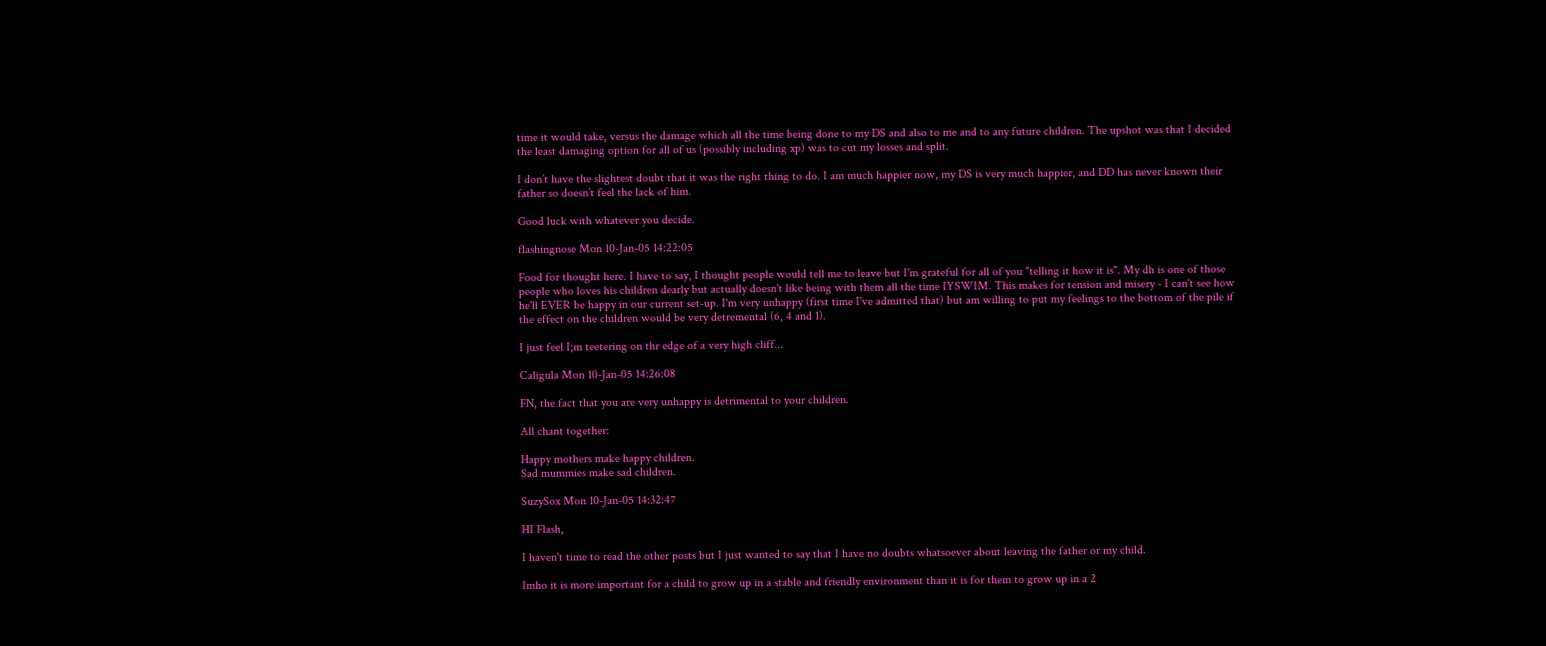time it would take, versus the damage which all the time being done to my DS and also to me and to any future children. The upshot was that I decided the least damaging option for all of us (possibly including xp) was to cut my losses and split.

I don’t have the slightest doubt that it was the right thing to do. I am much happier now, my DS is very much happier, and DD has never known their father so doesn’t feel the lack of him.

Good luck with whatever you decide.

flashingnose Mon 10-Jan-05 14:22:05

Food for thought here. I have to say, I thought people would tell me to leave but I'm grateful for all of you "telling it how it is". My dh is one of those people who loves his children dearly but actually doesn't like being with them all the time IYSWIM. This makes for tension and misery - I can't see how he'll EVER be happy in our current set-up. I'm very unhappy (first time I've admitted that) but am willing to put my feelings to the bottom of the pile if the effect on the children would be very detremental (6, 4 and 1).

I just feel I;m teetering on thr edge of a very high cliff...

Caligula Mon 10-Jan-05 14:26:08

FN, the fact that you are very unhappy is detrimental to your children.

All chant together:

Happy mothers make happy children.
Sad mummies make sad children.

SuzySox Mon 10-Jan-05 14:32:47

HI Flash,

I haven't time to read the other posts but I just wanted to say that I have no doubts whatsoever about leaving the father or my child.

Imho it is more important for a child to grow up in a stable and friendly environment than it is for them to grow up in a 2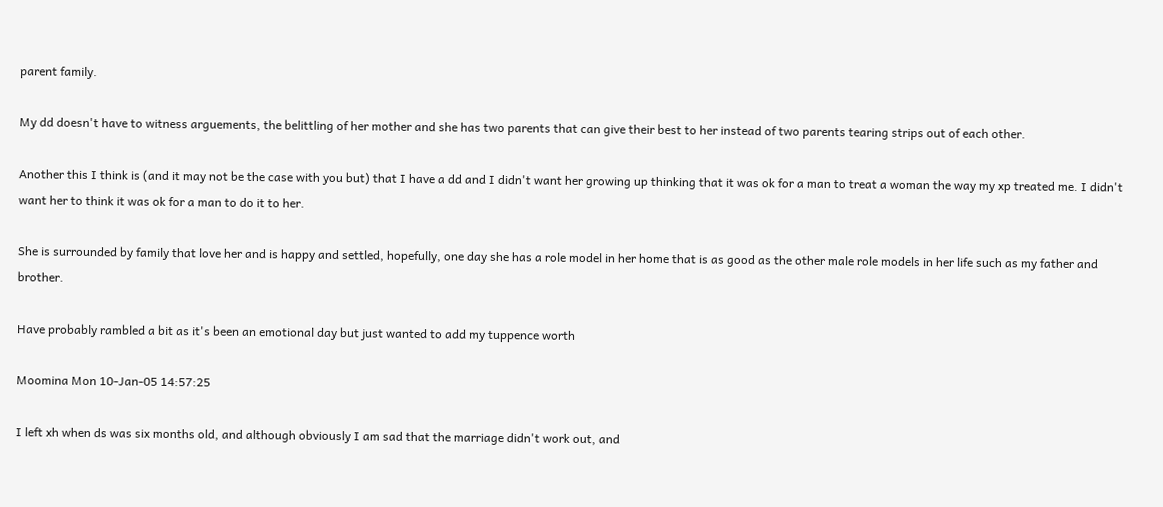parent family.

My dd doesn't have to witness arguements, the belittling of her mother and she has two parents that can give their best to her instead of two parents tearing strips out of each other.

Another this I think is (and it may not be the case with you but) that I have a dd and I didn't want her growing up thinking that it was ok for a man to treat a woman the way my xp treated me. I didn't want her to think it was ok for a man to do it to her.

She is surrounded by family that love her and is happy and settled, hopefully, one day she has a role model in her home that is as good as the other male role models in her life such as my father and brother.

Have probably rambled a bit as it's been an emotional day but just wanted to add my tuppence worth

Moomina Mon 10-Jan-05 14:57:25

I left xh when ds was six months old, and although obviously I am sad that the marriage didn't work out, and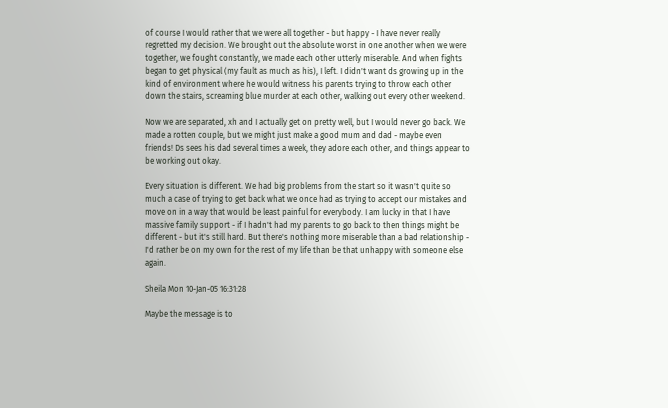of course I would rather that we were all together - but happy - I have never really regretted my decision. We brought out the absolute worst in one another when we were together, we fought constantly, we made each other utterly miserable. And when fights began to get physical (my fault as much as his), I left. I didn't want ds growing up in the kind of environment where he would witness his parents trying to throw each other down the stairs, screaming blue murder at each other, walking out every other weekend.

Now we are separated, xh and I actually get on pretty well, but I would never go back. We made a rotten couple, but we might just make a good mum and dad - maybe even friends! Ds sees his dad several times a week, they adore each other, and things appear to be working out okay.

Every situation is different. We had big problems from the start so it wasn't quite so much a case of trying to get back what we once had as trying to accept our mistakes and move on in a way that would be least painful for everybody. I am lucky in that I have massive family support - if I hadn't had my parents to go back to then things might be different - but it's still hard. But there's nothing more miserable than a bad relationship - I'd rather be on my own for the rest of my life than be that unhappy with someone else again.

Sheila Mon 10-Jan-05 16:31:28

Maybe the message is to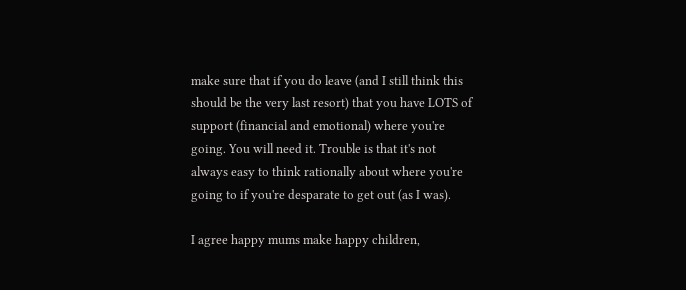make sure that if you do leave (and I still think this should be the very last resort) that you have LOTS of support (financial and emotional) where you're going. You will need it. Trouble is that it's not always easy to think rationally about where you're going to if you're desparate to get out (as I was).

I agree happy mums make happy children,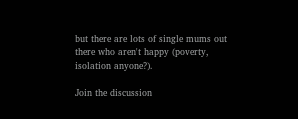but there are lots of single mums out there who aren't happy (poverty, isolation anyone?).

Join the discussion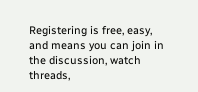Registering is free, easy, and means you can join in the discussion, watch threads,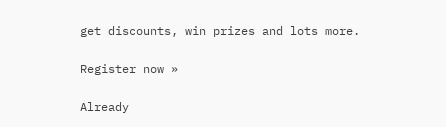get discounts, win prizes and lots more.

Register now »

Already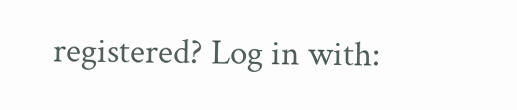registered? Log in with: